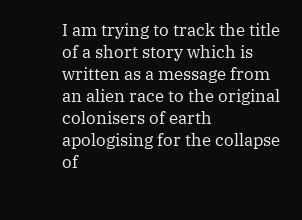I am trying to track the title of a short story which is written as a message from an alien race to the original colonisers of earth apologising for the collapse of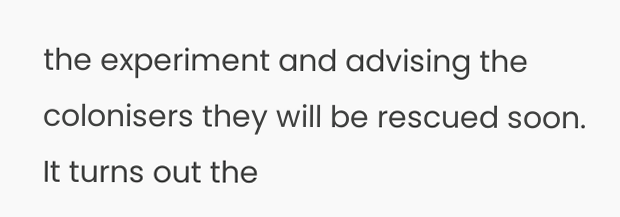the experiment and advising the colonisers they will be rescued soon. It turns out the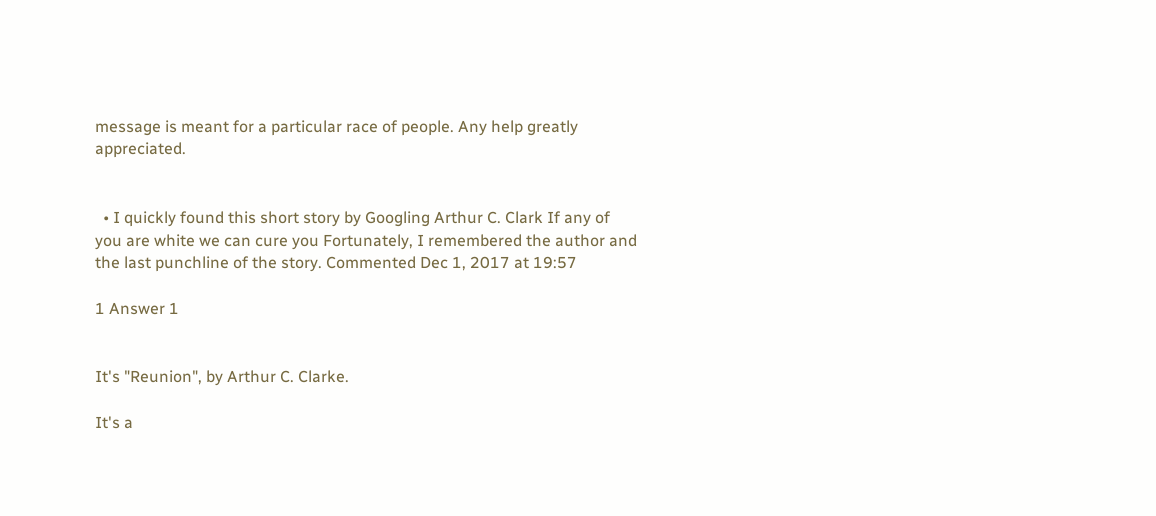message is meant for a particular race of people. Any help greatly appreciated.


  • I quickly found this short story by Googling Arthur C. Clark If any of you are white we can cure you Fortunately, I remembered the author and the last punchline of the story. Commented Dec 1, 2017 at 19:57

1 Answer 1


It's "Reunion", by Arthur C. Clarke.

It's a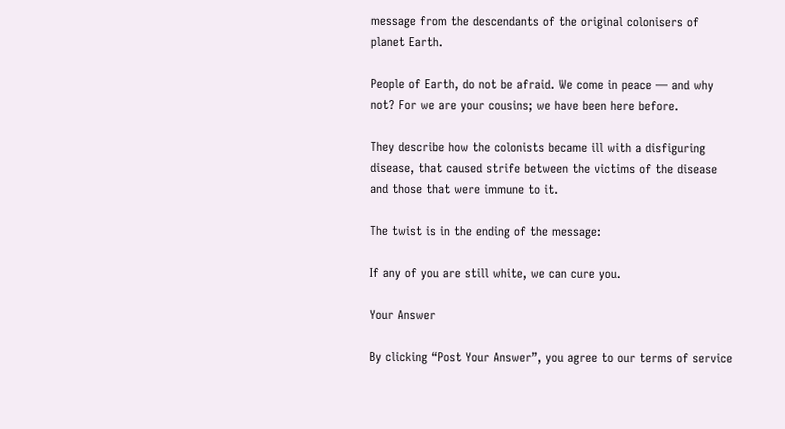message from the descendants of the original colonisers of planet Earth.

People of Earth, do not be afraid. We come in peace — and why not? For we are your cousins; we have been here before.

They describe how the colonists became ill with a disfiguring disease, that caused strife between the victims of the disease and those that were immune to it.

The twist is in the ending of the message:

If any of you are still white, we can cure you.

Your Answer

By clicking “Post Your Answer”, you agree to our terms of service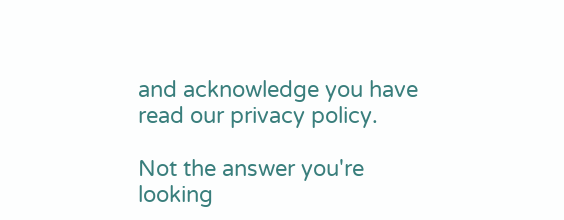and acknowledge you have read our privacy policy.

Not the answer you're looking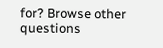for? Browse other questions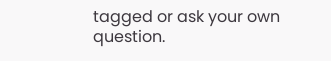tagged or ask your own question.